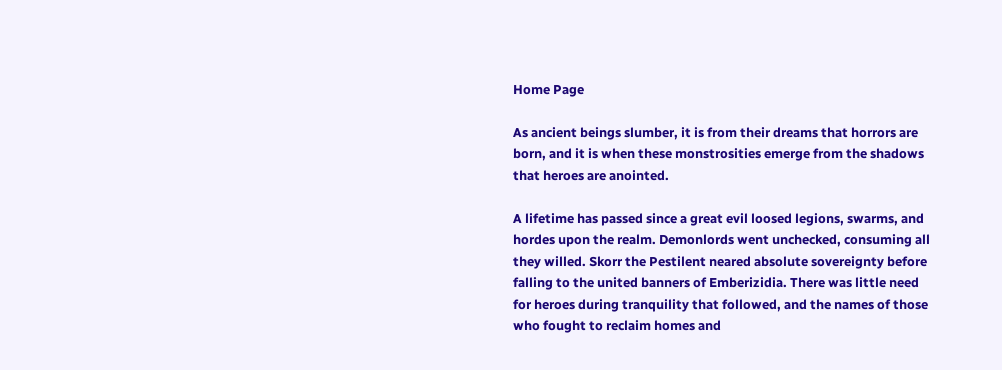Home Page

As ancient beings slumber, it is from their dreams that horrors are born, and it is when these monstrosities emerge from the shadows that heroes are anointed.

A lifetime has passed since a great evil loosed legions, swarms, and hordes upon the realm. Demonlords went unchecked, consuming all they willed. Skorr the Pestilent neared absolute sovereignty before falling to the united banners of Emberizidia. There was little need for heroes during tranquility that followed, and the names of those who fought to reclaim homes and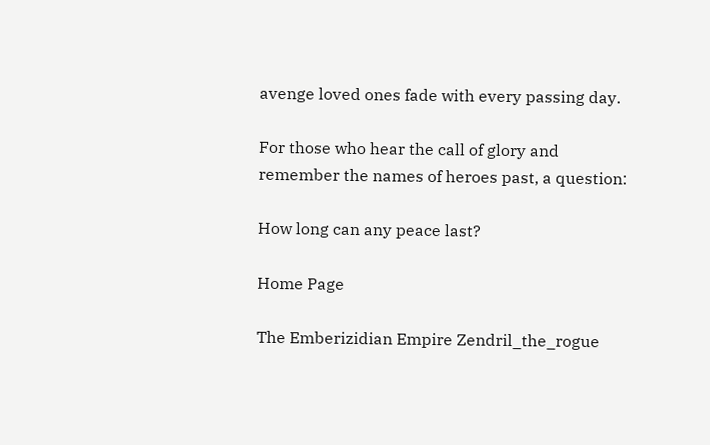avenge loved ones fade with every passing day.

For those who hear the call of glory and remember the names of heroes past, a question:

How long can any peace last?

Home Page

The Emberizidian Empire Zendril_the_rogue